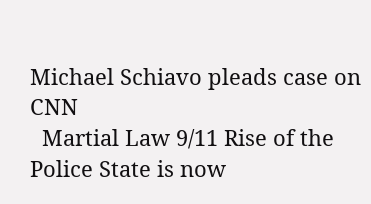Michael Schiavo pleads case on CNN
  Martial Law 9/11 Rise of the Police State is now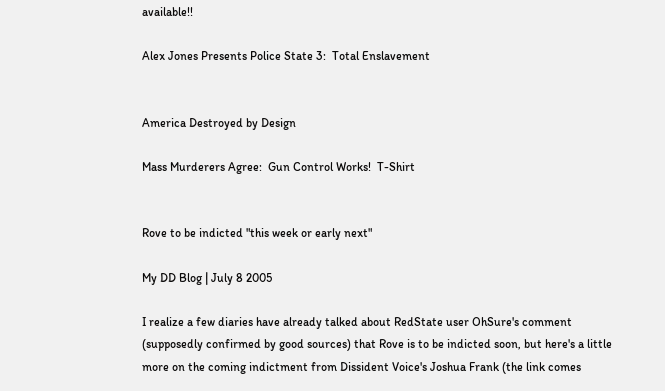available!!

Alex Jones Presents Police State 3:  Total Enslavement


America Destroyed by Design

Mass Murderers Agree:  Gun Control Works!  T-Shirt


Rove to be indicted "this week or early next"

My DD Blog | July 8 2005

I realize a few diaries have already talked about RedState user OhSure's comment (supposedly confirmed by good sources) that Rove is to be indicted soon, but here's a little more on the coming indictment from Dissident Voice's Joshua Frank (the link comes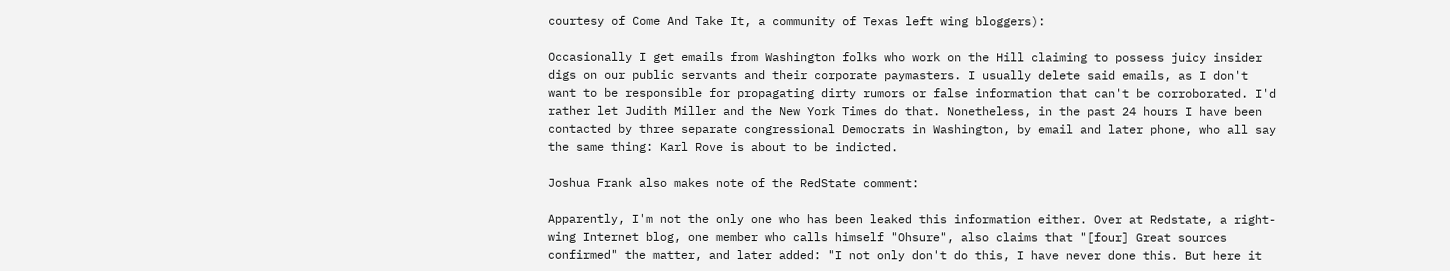courtesy of Come And Take It, a community of Texas left wing bloggers):

Occasionally I get emails from Washington folks who work on the Hill claiming to possess juicy insider digs on our public servants and their corporate paymasters. I usually delete said emails, as I don't want to be responsible for propagating dirty rumors or false information that can't be corroborated. I'd rather let Judith Miller and the New York Times do that. Nonetheless, in the past 24 hours I have been contacted by three separate congressional Democrats in Washington, by email and later phone, who all say the same thing: Karl Rove is about to be indicted.

Joshua Frank also makes note of the RedState comment:

Apparently, I'm not the only one who has been leaked this information either. Over at Redstate, a right-wing Internet blog, one member who calls himself "Ohsure", also claims that "[four] Great sources confirmed" the matter, and later added: "I not only don't do this, I have never done this. But here it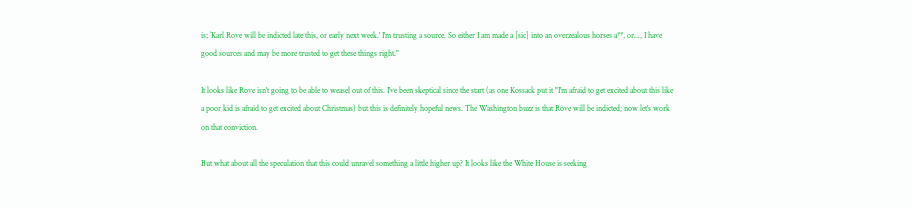is; `Karl Rove will be indicted late this, or early next week.' I'm trusting a source. So either I am made a [sic] into an overzealous horses a**, or..., I have good sources and may be more trusted to get these things right."

It looks like Rove isn't going to be able to weasel out of this. I've been skeptical since the start (as one Kossack put it "I'm afraid to get excited about this like a poor kid is afraid to get excited about Christmas) but this is definitely hopeful news. The Washington buzz is that Rove will be indicted; now let's work on that conviction.

But what about all the speculation that this could unravel something a little higher up? It looks like the White House is seeking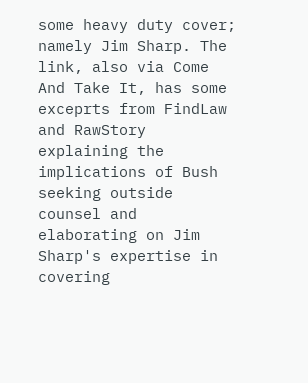some heavy duty cover; namely Jim Sharp. The link, also via Come And Take It, has some exceprts from FindLaw and RawStory explaining the implications of Bush seeking outside counsel and elaborating on Jim Sharp's expertise in covering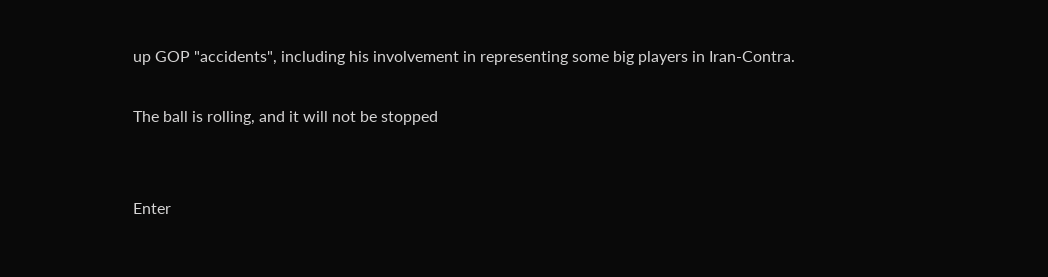up GOP "accidents", including his involvement in representing some big players in Iran-Contra.

The ball is rolling, and it will not be stopped


Enter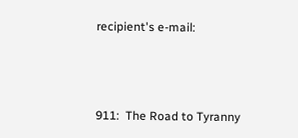recipient's e-mail:



911:  The Road to Tyranny